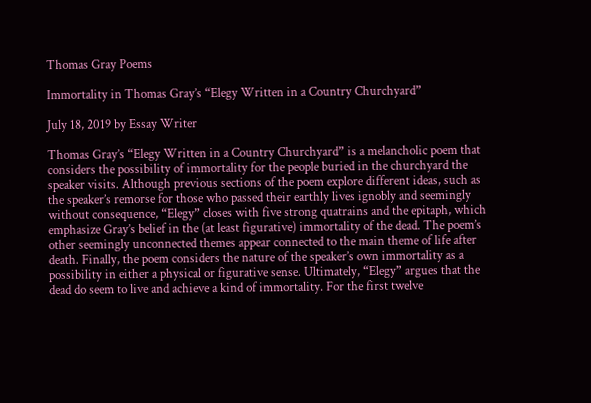Thomas Gray Poems

Immortality in Thomas Gray’s “Elegy Written in a Country Churchyard”

July 18, 2019 by Essay Writer

Thomas Gray’s “Elegy Written in a Country Churchyard” is a melancholic poem that considers the possibility of immortality for the people buried in the churchyard the speaker visits. Although previous sections of the poem explore different ideas, such as the speaker’s remorse for those who passed their earthly lives ignobly and seemingly without consequence, “Elegy” closes with five strong quatrains and the epitaph, which emphasize Gray’s belief in the (at least figurative) immortality of the dead. The poem’s other seemingly unconnected themes appear connected to the main theme of life after death. Finally, the poem considers the nature of the speaker’s own immortality as a possibility in either a physical or figurative sense. Ultimately, “Elegy” argues that the dead do seem to live and achieve a kind of immortality. For the first twelve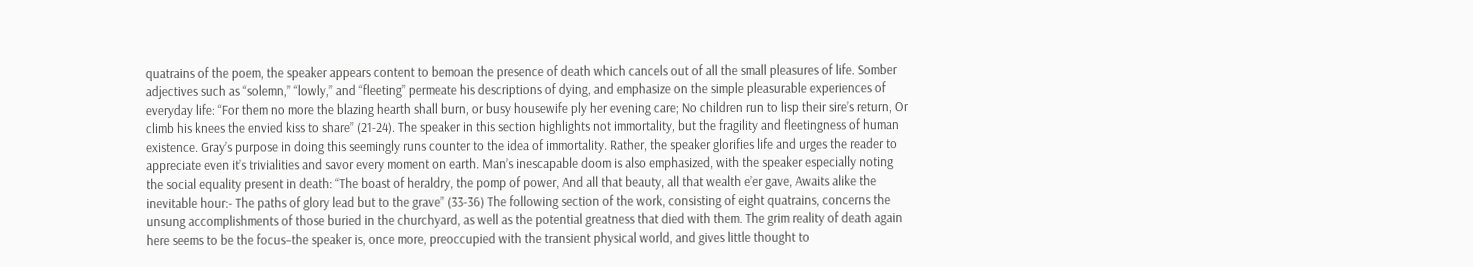quatrains of the poem, the speaker appears content to bemoan the presence of death which cancels out of all the small pleasures of life. Somber adjectives such as “solemn,” “lowly,” and “fleeting” permeate his descriptions of dying, and emphasize on the simple pleasurable experiences of everyday life: “For them no more the blazing hearth shall burn, or busy housewife ply her evening care; No children run to lisp their sire’s return, Or climb his knees the envied kiss to share” (21-24). The speaker in this section highlights not immortality, but the fragility and fleetingness of human existence. Gray’s purpose in doing this seemingly runs counter to the idea of immortality. Rather, the speaker glorifies life and urges the reader to appreciate even it’s trivialities and savor every moment on earth. Man’s inescapable doom is also emphasized, with the speaker especially noting the social equality present in death: “The boast of heraldry, the pomp of power, And all that beauty, all that wealth e’er gave, Awaits alike the inevitable hour:- The paths of glory lead but to the grave” (33-36) The following section of the work, consisting of eight quatrains, concerns the unsung accomplishments of those buried in the churchyard, as well as the potential greatness that died with them. The grim reality of death again here seems to be the focus–the speaker is, once more, preoccupied with the transient physical world, and gives little thought to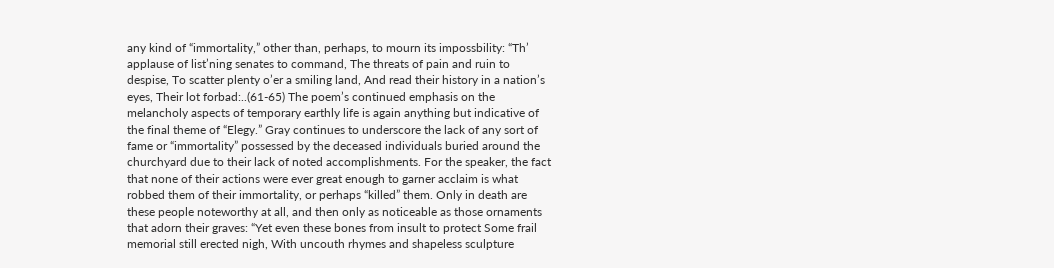any kind of “immortality,” other than, perhaps, to mourn its impossbility: “Th’ applause of list’ning senates to command, The threats of pain and ruin to despise, To scatter plenty o’er a smiling land, And read their history in a nation’s eyes, Their lot forbad:..(61-65) The poem’s continued emphasis on the melancholy aspects of temporary earthly life is again anything but indicative of the final theme of “Elegy.” Gray continues to underscore the lack of any sort of fame or “immortality” possessed by the deceased individuals buried around the churchyard due to their lack of noted accomplishments. For the speaker, the fact that none of their actions were ever great enough to garner acclaim is what robbed them of their immortality, or perhaps “killed” them. Only in death are these people noteworthy at all, and then only as noticeable as those ornaments that adorn their graves: “Yet even these bones from insult to protect Some frail memorial still erected nigh, With uncouth rhymes and shapeless sculpture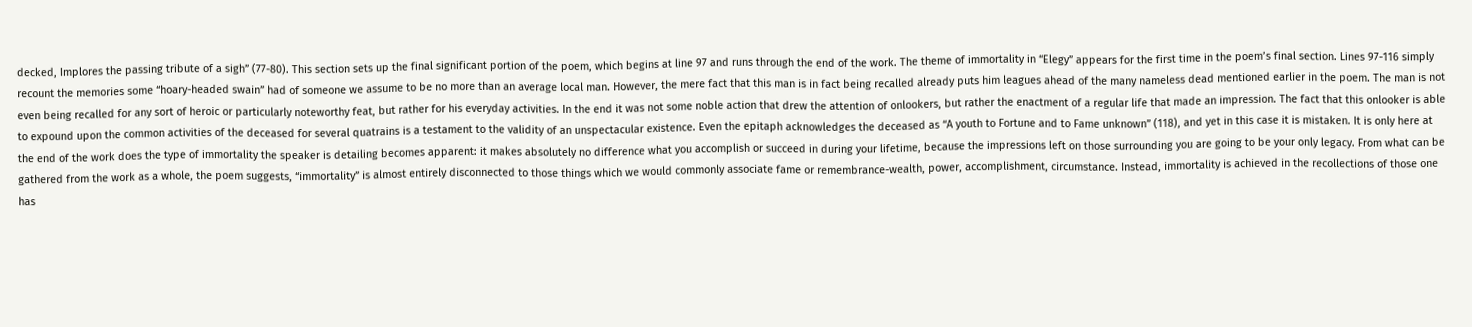decked, Implores the passing tribute of a sigh” (77-80). This section sets up the final significant portion of the poem, which begins at line 97 and runs through the end of the work. The theme of immortality in “Elegy” appears for the first time in the poem’s final section. Lines 97-116 simply recount the memories some “hoary-headed swain” had of someone we assume to be no more than an average local man. However, the mere fact that this man is in fact being recalled already puts him leagues ahead of the many nameless dead mentioned earlier in the poem. The man is not even being recalled for any sort of heroic or particularly noteworthy feat, but rather for his everyday activities. In the end it was not some noble action that drew the attention of onlookers, but rather the enactment of a regular life that made an impression. The fact that this onlooker is able to expound upon the common activities of the deceased for several quatrains is a testament to the validity of an unspectacular existence. Even the epitaph acknowledges the deceased as “A youth to Fortune and to Fame unknown” (118), and yet in this case it is mistaken. It is only here at the end of the work does the type of immortality the speaker is detailing becomes apparent: it makes absolutely no difference what you accomplish or succeed in during your lifetime, because the impressions left on those surrounding you are going to be your only legacy. From what can be gathered from the work as a whole, the poem suggests, “immortality” is almost entirely disconnected to those things which we would commonly associate fame or remembrance-wealth, power, accomplishment, circumstance. Instead, immortality is achieved in the recollections of those one has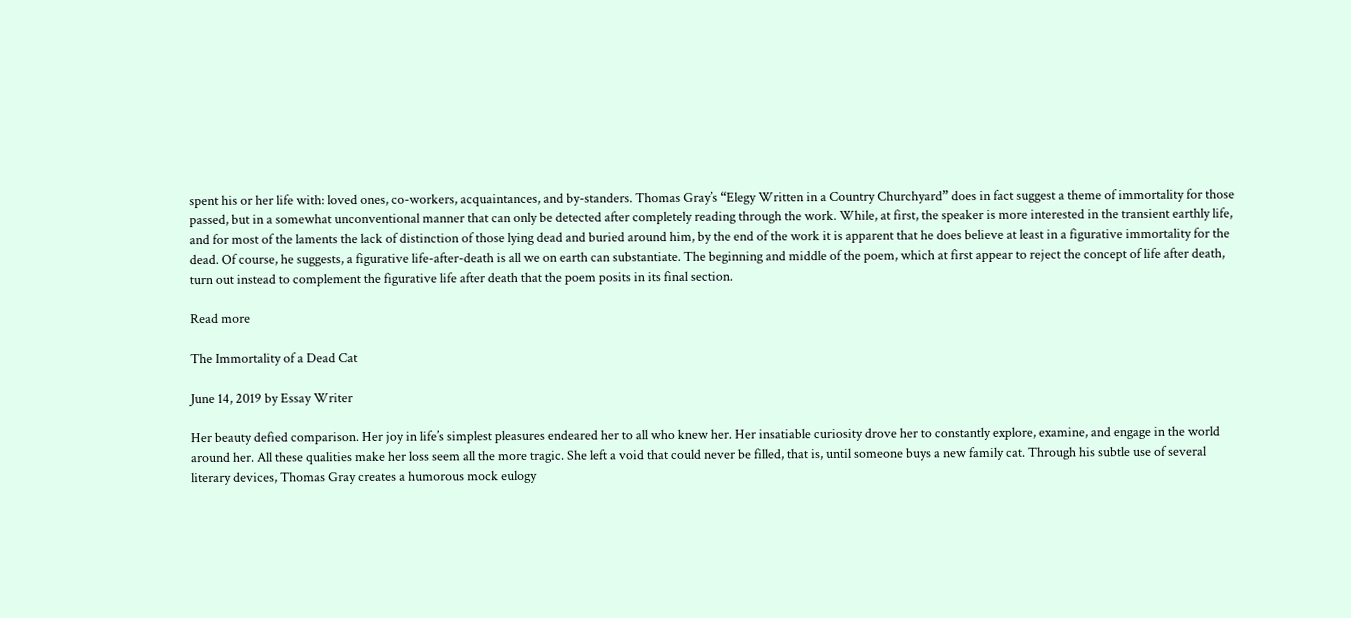spent his or her life with: loved ones, co-workers, acquaintances, and by-standers. Thomas Gray’s “Elegy Written in a Country Churchyard” does in fact suggest a theme of immortality for those passed, but in a somewhat unconventional manner that can only be detected after completely reading through the work. While, at first, the speaker is more interested in the transient earthly life, and for most of the laments the lack of distinction of those lying dead and buried around him, by the end of the work it is apparent that he does believe at least in a figurative immortality for the dead. Of course, he suggests, a figurative life-after-death is all we on earth can substantiate. The beginning and middle of the poem, which at first appear to reject the concept of life after death, turn out instead to complement the figurative life after death that the poem posits in its final section.

Read more

The Immortality of a Dead Cat

June 14, 2019 by Essay Writer

Her beauty defied comparison. Her joy in life’s simplest pleasures endeared her to all who knew her. Her insatiable curiosity drove her to constantly explore, examine, and engage in the world around her. All these qualities make her loss seem all the more tragic. She left a void that could never be filled, that is, until someone buys a new family cat. Through his subtle use of several literary devices, Thomas Gray creates a humorous mock eulogy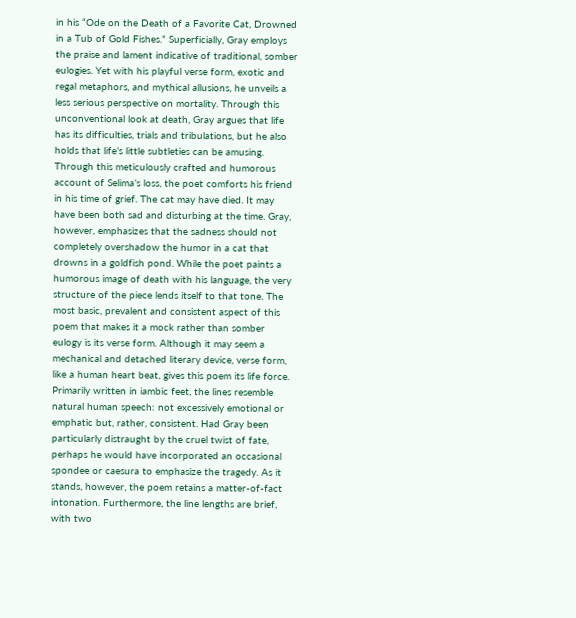in his “Ode on the Death of a Favorite Cat, Drowned in a Tub of Gold Fishes.” Superficially, Gray employs the praise and lament indicative of traditional, somber eulogies. Yet with his playful verse form, exotic and regal metaphors, and mythical allusions, he unveils a less serious perspective on mortality. Through this unconventional look at death, Gray argues that life has its difficulties, trials and tribulations, but he also holds that life’s little subtleties can be amusing. Through this meticulously crafted and humorous account of Selima’s loss, the poet comforts his friend in his time of grief. The cat may have died. It may have been both sad and disturbing at the time. Gray, however, emphasizes that the sadness should not completely overshadow the humor in a cat that drowns in a goldfish pond. While the poet paints a humorous image of death with his language, the very structure of the piece lends itself to that tone. The most basic, prevalent and consistent aspect of this poem that makes it a mock rather than somber eulogy is its verse form. Although it may seem a mechanical and detached literary device, verse form, like a human heart beat, gives this poem its life force. Primarily written in iambic feet, the lines resemble natural human speech: not excessively emotional or emphatic but, rather, consistent. Had Gray been particularly distraught by the cruel twist of fate, perhaps he would have incorporated an occasional spondee or caesura to emphasize the tragedy. As it stands, however, the poem retains a matter-of-fact intonation. Furthermore, the line lengths are brief, with two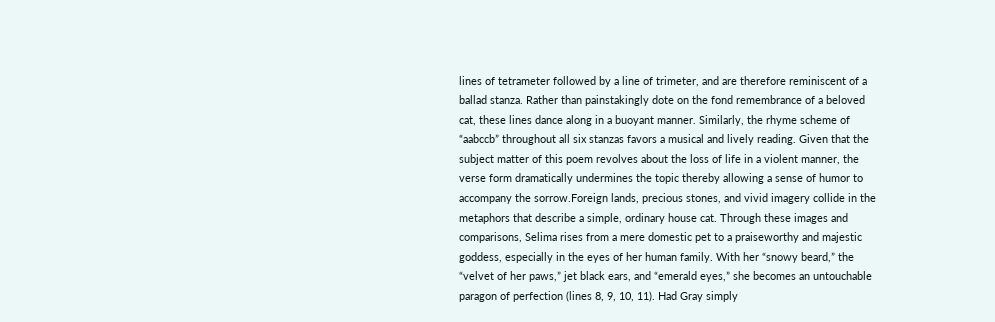lines of tetrameter followed by a line of trimeter, and are therefore reminiscent of a ballad stanza. Rather than painstakingly dote on the fond remembrance of a beloved cat, these lines dance along in a buoyant manner. Similarly, the rhyme scheme of “aabccb” throughout all six stanzas favors a musical and lively reading. Given that the subject matter of this poem revolves about the loss of life in a violent manner, the verse form dramatically undermines the topic thereby allowing a sense of humor to accompany the sorrow.Foreign lands, precious stones, and vivid imagery collide in the metaphors that describe a simple, ordinary house cat. Through these images and comparisons, Selima rises from a mere domestic pet to a praiseworthy and majestic goddess, especially in the eyes of her human family. With her “snowy beard,” the “velvet of her paws,” jet black ears, and “emerald eyes,” she becomes an untouchable paragon of perfection (lines 8, 9, 10, 11). Had Gray simply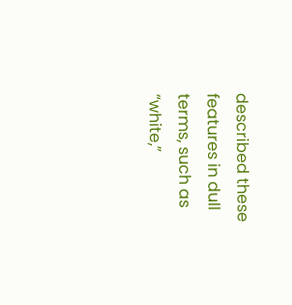described these features in dull terms, such as “white,”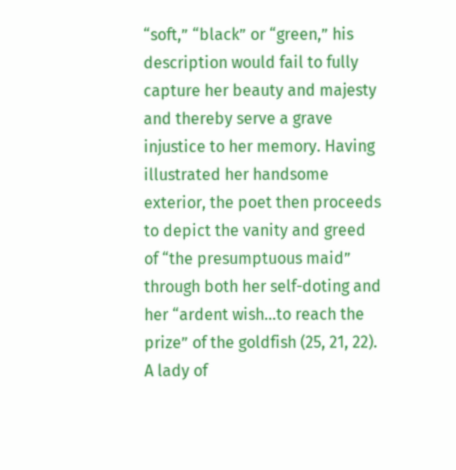“soft,” “black” or “green,” his description would fail to fully capture her beauty and majesty and thereby serve a grave injustice to her memory. Having illustrated her handsome exterior, the poet then proceeds to depict the vanity and greed of “the presumptuous maid” through both her self-doting and her “ardent wish…to reach the prize” of the goldfish (25, 21, 22). A lady of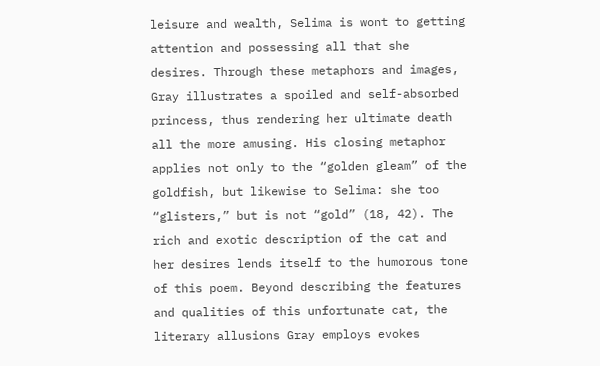leisure and wealth, Selima is wont to getting attention and possessing all that she desires. Through these metaphors and images, Gray illustrates a spoiled and self-absorbed princess, thus rendering her ultimate death all the more amusing. His closing metaphor applies not only to the “golden gleam” of the goldfish, but likewise to Selima: she too “glisters,” but is not “gold” (18, 42). The rich and exotic description of the cat and her desires lends itself to the humorous tone of this poem. Beyond describing the features and qualities of this unfortunate cat, the literary allusions Gray employs evokes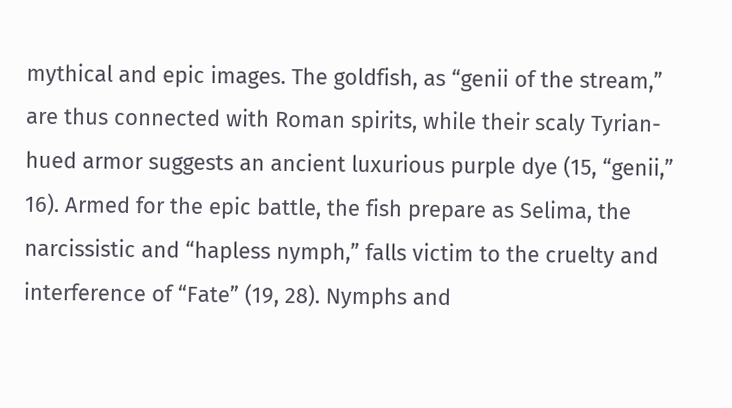mythical and epic images. The goldfish, as “genii of the stream,” are thus connected with Roman spirits, while their scaly Tyrian-hued armor suggests an ancient luxurious purple dye (15, “genii,” 16). Armed for the epic battle, the fish prepare as Selima, the narcissistic and “hapless nymph,” falls victim to the cruelty and interference of “Fate” (19, 28). Nymphs and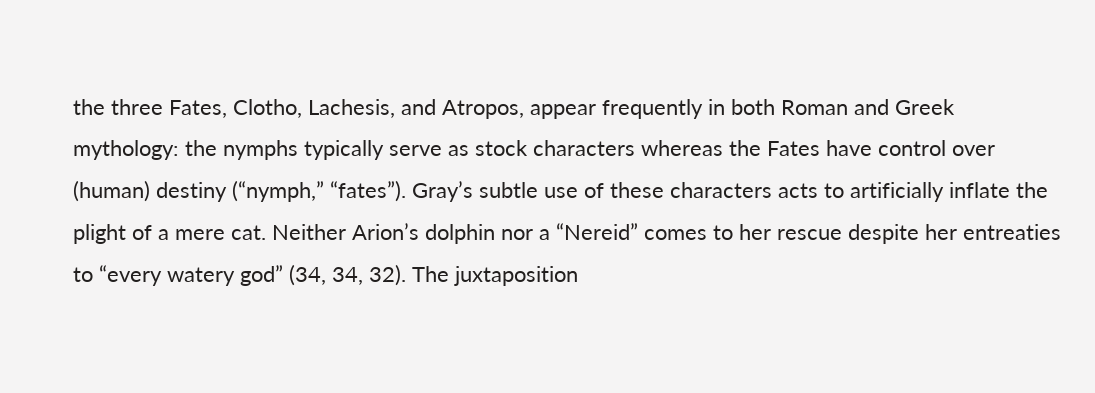the three Fates, Clotho, Lachesis, and Atropos, appear frequently in both Roman and Greek mythology: the nymphs typically serve as stock characters whereas the Fates have control over (human) destiny (“nymph,” “fates”). Gray’s subtle use of these characters acts to artificially inflate the plight of a mere cat. Neither Arion’s dolphin nor a “Nereid” comes to her rescue despite her entreaties to “every watery god” (34, 34, 32). The juxtaposition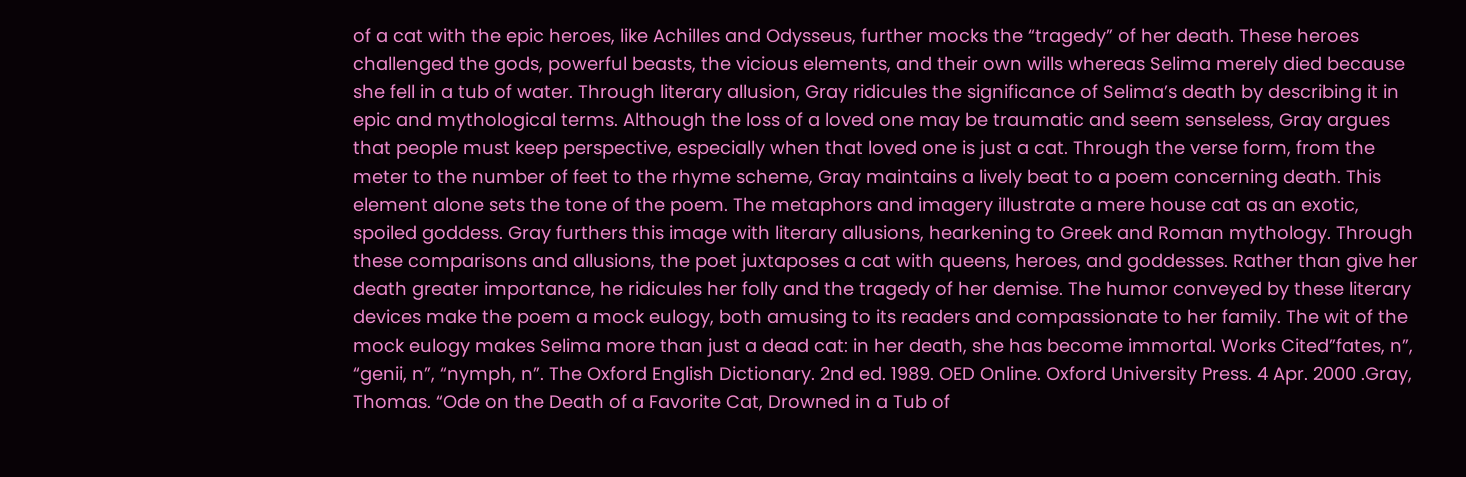of a cat with the epic heroes, like Achilles and Odysseus, further mocks the “tragedy” of her death. These heroes challenged the gods, powerful beasts, the vicious elements, and their own wills whereas Selima merely died because she fell in a tub of water. Through literary allusion, Gray ridicules the significance of Selima’s death by describing it in epic and mythological terms. Although the loss of a loved one may be traumatic and seem senseless, Gray argues that people must keep perspective, especially when that loved one is just a cat. Through the verse form, from the meter to the number of feet to the rhyme scheme, Gray maintains a lively beat to a poem concerning death. This element alone sets the tone of the poem. The metaphors and imagery illustrate a mere house cat as an exotic, spoiled goddess. Gray furthers this image with literary allusions, hearkening to Greek and Roman mythology. Through these comparisons and allusions, the poet juxtaposes a cat with queens, heroes, and goddesses. Rather than give her death greater importance, he ridicules her folly and the tragedy of her demise. The humor conveyed by these literary devices make the poem a mock eulogy, both amusing to its readers and compassionate to her family. The wit of the mock eulogy makes Selima more than just a dead cat: in her death, she has become immortal. Works Cited”fates, n”, “genii, n”, “nymph, n”. The Oxford English Dictionary. 2nd ed. 1989. OED Online. Oxford University Press. 4 Apr. 2000 .Gray, Thomas. “Ode on the Death of a Favorite Cat, Drowned in a Tub of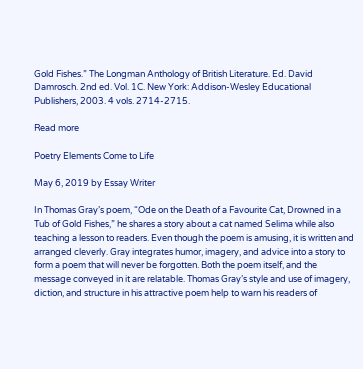Gold Fishes.” The Longman Anthology of British Literature. Ed. David Damrosch. 2nd ed. Vol. 1C. New York: Addison-Wesley Educational Publishers, 2003. 4 vols. 2714-2715.

Read more

Poetry Elements Come to Life

May 6, 2019 by Essay Writer

In Thomas Gray’s poem, “Ode on the Death of a Favourite Cat, Drowned in a Tub of Gold Fishes,” he shares a story about a cat named Selima while also teaching a lesson to readers. Even though the poem is amusing, it is written and arranged cleverly. Gray integrates humor, imagery, and advice into a story to form a poem that will never be forgotten. Both the poem itself, and the message conveyed in it are relatable. Thomas Gray’s style and use of imagery, diction, and structure in his attractive poem help to warn his readers of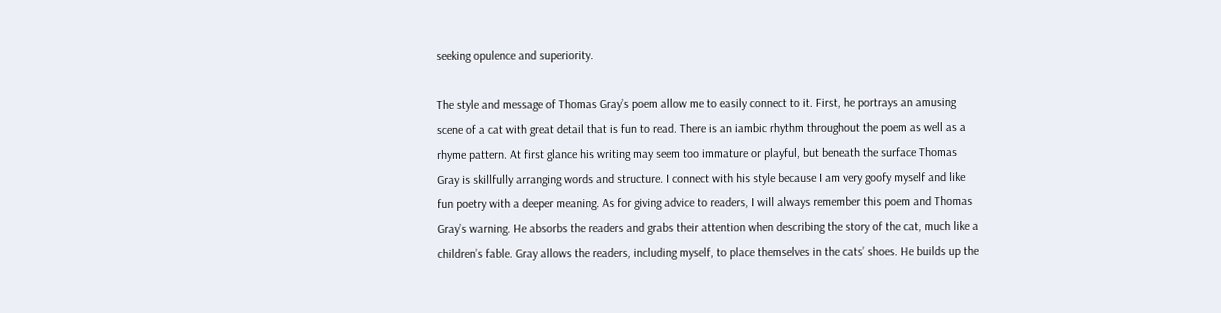seeking opulence and superiority.

The style and message of Thomas Gray’s poem allow me to easily connect to it. First, he portrays an amusing scene of a cat with great detail that is fun to read. There is an iambic rhythm throughout the poem as well as a rhyme pattern. At first glance his writing may seem too immature or playful, but beneath the surface Thomas Gray is skillfully arranging words and structure. I connect with his style because I am very goofy myself and like fun poetry with a deeper meaning. As for giving advice to readers, I will always remember this poem and Thomas Gray’s warning. He absorbs the readers and grabs their attention when describing the story of the cat, much like a children’s fable. Gray allows the readers, including myself, to place themselves in the cats’ shoes. He builds up the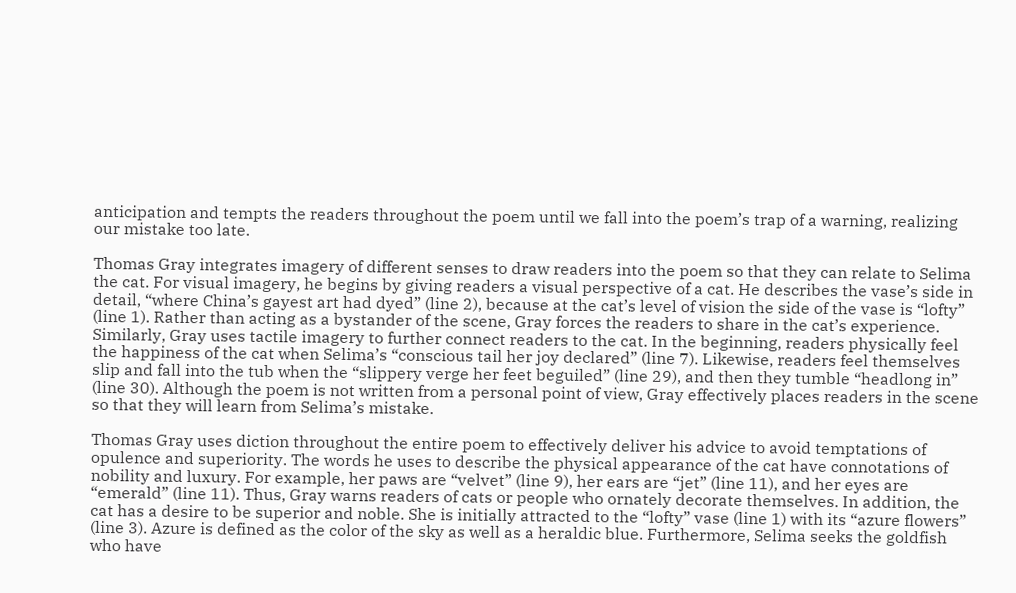anticipation and tempts the readers throughout the poem until we fall into the poem’s trap of a warning, realizing our mistake too late.

Thomas Gray integrates imagery of different senses to draw readers into the poem so that they can relate to Selima the cat. For visual imagery, he begins by giving readers a visual perspective of a cat. He describes the vase’s side in detail, “where China’s gayest art had dyed” (line 2), because at the cat’s level of vision the side of the vase is “lofty” (line 1). Rather than acting as a bystander of the scene, Gray forces the readers to share in the cat’s experience. Similarly, Gray uses tactile imagery to further connect readers to the cat. In the beginning, readers physically feel the happiness of the cat when Selima’s “conscious tail her joy declared” (line 7). Likewise, readers feel themselves slip and fall into the tub when the “slippery verge her feet beguiled” (line 29), and then they tumble “headlong in” (line 30). Although the poem is not written from a personal point of view, Gray effectively places readers in the scene so that they will learn from Selima’s mistake.

Thomas Gray uses diction throughout the entire poem to effectively deliver his advice to avoid temptations of opulence and superiority. The words he uses to describe the physical appearance of the cat have connotations of nobility and luxury. For example, her paws are “velvet” (line 9), her ears are “jet” (line 11), and her eyes are “emerald” (line 11). Thus, Gray warns readers of cats or people who ornately decorate themselves. In addition, the cat has a desire to be superior and noble. She is initially attracted to the “lofty” vase (line 1) with its “azure flowers” (line 3). Azure is defined as the color of the sky as well as a heraldic blue. Furthermore, Selima seeks the goldfish who have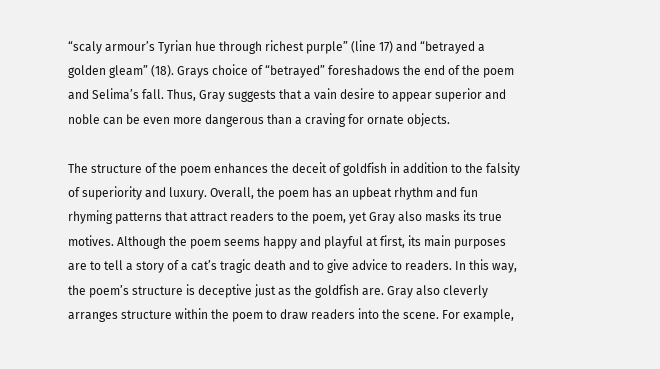“scaly armour’s Tyrian hue through richest purple” (line 17) and “betrayed a golden gleam” (18). Grays choice of “betrayed” foreshadows the end of the poem and Selima’s fall. Thus, Gray suggests that a vain desire to appear superior and noble can be even more dangerous than a craving for ornate objects.

The structure of the poem enhances the deceit of goldfish in addition to the falsity of superiority and luxury. Overall, the poem has an upbeat rhythm and fun rhyming patterns that attract readers to the poem, yet Gray also masks its true motives. Although the poem seems happy and playful at first, its main purposes are to tell a story of a cat’s tragic death and to give advice to readers. In this way, the poem’s structure is deceptive just as the goldfish are. Gray also cleverly arranges structure within the poem to draw readers into the scene. For example,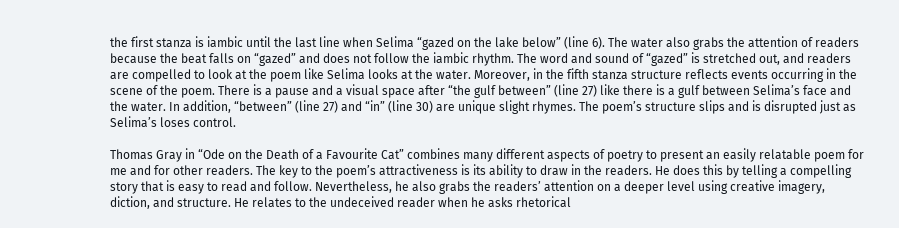the first stanza is iambic until the last line when Selima “gazed on the lake below” (line 6). The water also grabs the attention of readers because the beat falls on “gazed” and does not follow the iambic rhythm. The word and sound of “gazed” is stretched out, and readers are compelled to look at the poem like Selima looks at the water. Moreover, in the fifth stanza structure reflects events occurring in the scene of the poem. There is a pause and a visual space after “the gulf between” (line 27) like there is a gulf between Selima’s face and the water. In addition, “between” (line 27) and “in” (line 30) are unique slight rhymes. The poem’s structure slips and is disrupted just as Selima’s loses control.

Thomas Gray in “Ode on the Death of a Favourite Cat” combines many different aspects of poetry to present an easily relatable poem for me and for other readers. The key to the poem’s attractiveness is its ability to draw in the readers. He does this by telling a compelling story that is easy to read and follow. Nevertheless, he also grabs the readers’ attention on a deeper level using creative imagery, diction, and structure. He relates to the undeceived reader when he asks rhetorical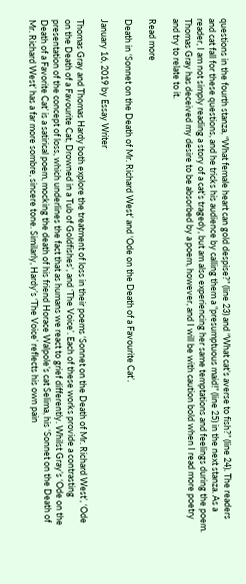questions in the fourth stanza, “What female heart can gold despise?” (line 23) and “What cat’s averse to fish?” (line 24). The readers and cat fall for these questions, and he tricks his audience by calling them a “presumptuous maid!” (line 25) in the next stanza. As a reader, I am not simply reading a story of a cat’s tragedy, but am also experiencing her same temptations and feelings during the poem. Thomas Gray has deceived my desire to be absorbed by a poem, however, and I will be with caution bold when I read more poetry and try to relate to it.

Read more

Death in ‘Sonnet on the Death of Mr. Richard West’ and ‘Ode on the Death of a Favourite Cat’.

January 16, 2019 by Essay Writer

Thomas Gray and Thomas Hardy both explore the treatment of loss in their poems ‘Sonnet on the Death of Mr. Richard West’, ‘Ode on the Death of a Favourite Cat, Drowned in a Tub of Goldfishes’, and ‘The Voice’. Each of these works provide a contrasting presentation of the concept of loss, which underlines the fact that as humans we react to grief differently. Whilst Gray’s ‘Ode on the Death of a Favorite Cat’ is a satirical poem, mocking the death of his friend Horace Walpole’s cat Selima, his ‘Sonnet on the Death of Mr. Richard West’ has a far more sombre, sincere tone. Similarly, Hardy’s ‘The Voice’ reflects his own pain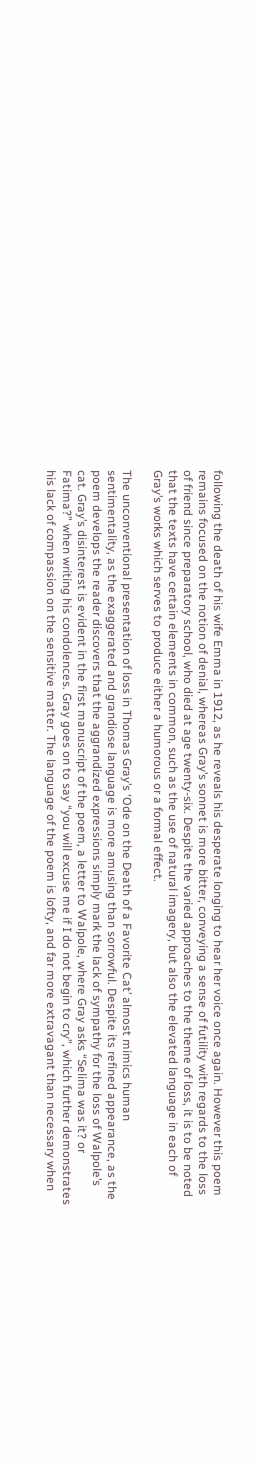following the death of his wife Emma in 1912, as he reveals his desperate longing to hear her voice once again. However this poem remains focused on the notion of denial, whereas Gray’s sonnet is more bitter, conveying a sense of futility with regards to the loss of friend since preparatory school, who died at age twenty-six. Despite the varied approaches to the theme of loss, it is to be noted that the texts have certain elements in common, such as the use of natural imagery, but also the elevated language in each of Gray’s works which serves to produce either a humorous or a formal effect.

The unconventional presentation of loss in Thomas Gray’s ‘Ode on the Death of a Favorite Cat’ almost mimics human sentimentality, as the exaggerated and grandiose language is more amusing than sorrowful. Despite its refined appearance, as the poem develops the reader discovers that the aggrandized expressions simply mark the lack of sympathy for the loss of Walpole’s cat. Gray’s disinterest is evident in the first manuscript of the poem, a letter to Walpole, where Gray asks “Selima was it? or Fatima?” when writing his condolences. Gray goes on to say “you will excuse me if I do not begin to cry”, which further demonstrates his lack of compassion on the sensitive matter. The language of the poem is lofty, and far more extravagant than necessary when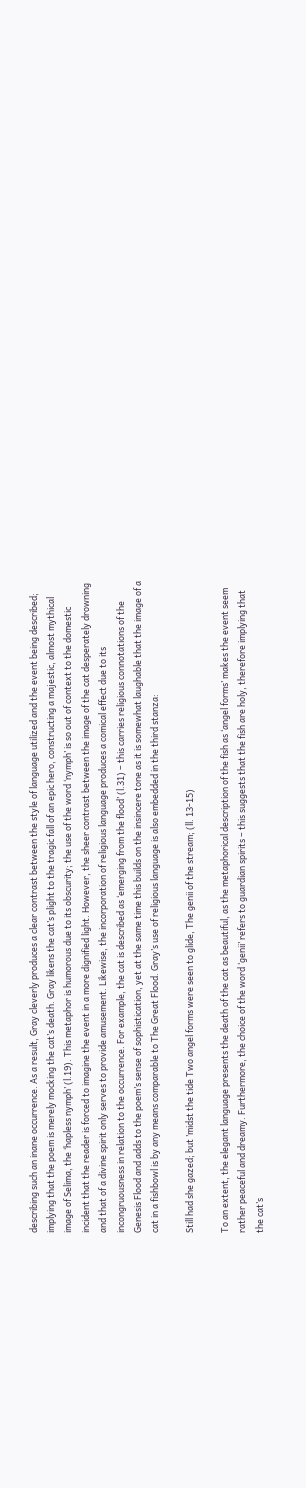describing such an inane occurrence. As a result, Gray cleverly produces a clear contrast between the style of language utilized and the event being described; implying that the poem is merely mocking the cat’s death. Gray likens the cat’s plight to the tragic fall of an epic hero, constructing a majestic, almost mythical image of Selima, the ‘hapless nymph’ (l.19). This metaphor is humorous due to its obscurity; the use of the word ‘nymph’ is so out of context to the domestic incident that the reader is forced to imagine the event in a more dignified light. However, the sheer contrast between the image of the cat desperately drowning and that of a divine spirit only serves to provide amusement. Likewise, the incorporation of religious language produces a comical effect due to its incongruousness in relation to the occurrence. For example, the cat is described as ‘emerging from the flood’ (l.31) – this carries religious connotations of the Genesis Flood and adds to the poem’s sense of sophistication, yet at the same time this builds on the insincere tone as it is somewhat laughable that the image of a cat in a fishbowl is by any means comparable to The Great Flood. Gray’s use of religious language is also embedded in the third stanza:

Still had she gazed; but ’midst the tide Two angel forms were seen to glide, The genii of the stream; (ll. 13-15)

To an extent, the elegant language presents the death of the cat as beautiful, as the metaphorical description of the fish as ‘angel forms’ makes the event seem rather peaceful and dreamy. Furthermore, the choice of the word ‘genii’ refers to guardian spirits – this suggests that the fish are holy, therefore implying that the cat’s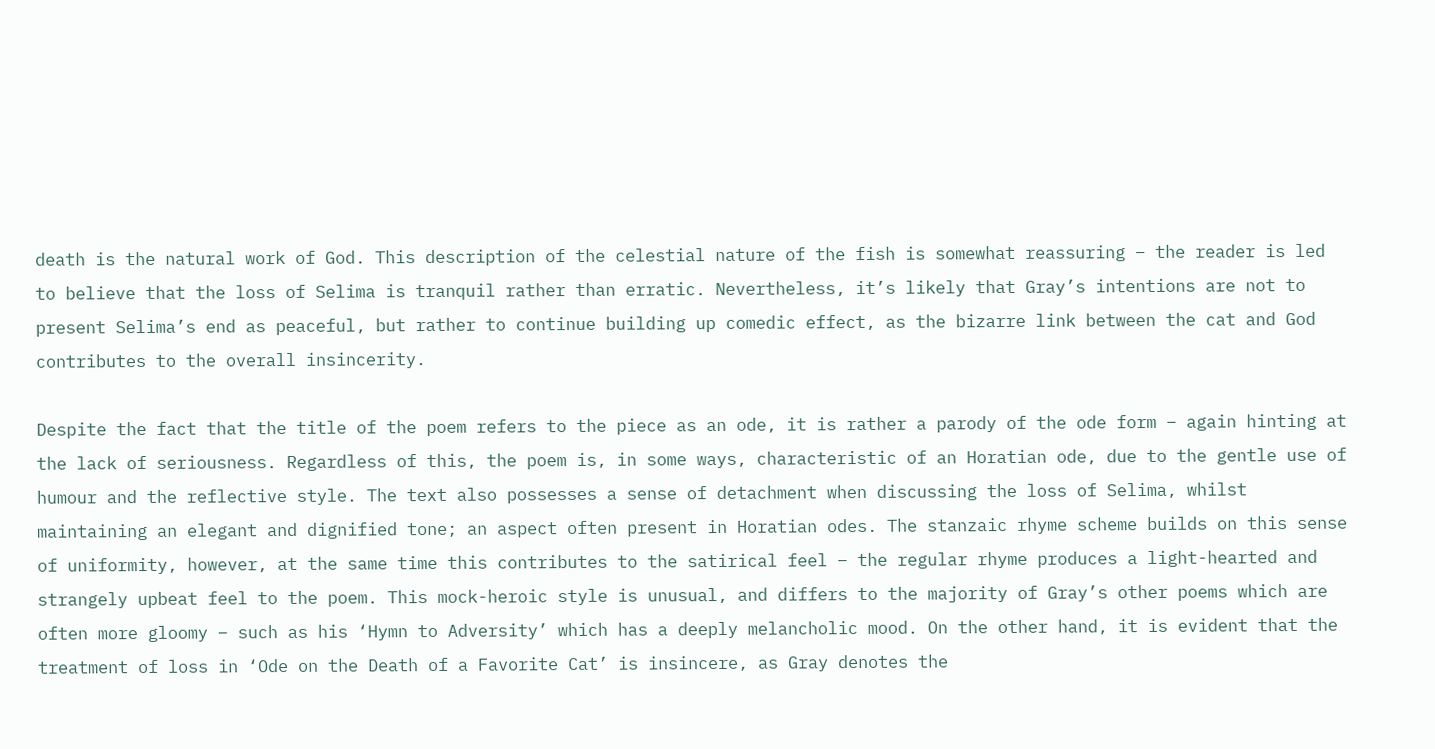death is the natural work of God. This description of the celestial nature of the fish is somewhat reassuring – the reader is led to believe that the loss of Selima is tranquil rather than erratic. Nevertheless, it’s likely that Gray’s intentions are not to present Selima’s end as peaceful, but rather to continue building up comedic effect, as the bizarre link between the cat and God contributes to the overall insincerity.

Despite the fact that the title of the poem refers to the piece as an ode, it is rather a parody of the ode form – again hinting at the lack of seriousness. Regardless of this, the poem is, in some ways, characteristic of an Horatian ode, due to the gentle use of humour and the reflective style. The text also possesses a sense of detachment when discussing the loss of Selima, whilst maintaining an elegant and dignified tone; an aspect often present in Horatian odes. The stanzaic rhyme scheme builds on this sense of uniformity, however, at the same time this contributes to the satirical feel – the regular rhyme produces a light-hearted and strangely upbeat feel to the poem. This mock-heroic style is unusual, and differs to the majority of Gray’s other poems which are often more gloomy – such as his ‘Hymn to Adversity’ which has a deeply melancholic mood. On the other hand, it is evident that the treatment of loss in ‘Ode on the Death of a Favorite Cat’ is insincere, as Gray denotes the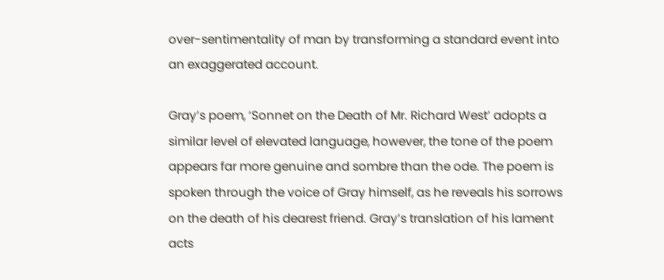over-sentimentality of man by transforming a standard event into an exaggerated account.

Gray’s poem, ‘Sonnet on the Death of Mr. Richard West’ adopts a similar level of elevated language, however, the tone of the poem appears far more genuine and sombre than the ode. The poem is spoken through the voice of Gray himself, as he reveals his sorrows on the death of his dearest friend. Gray’s translation of his lament acts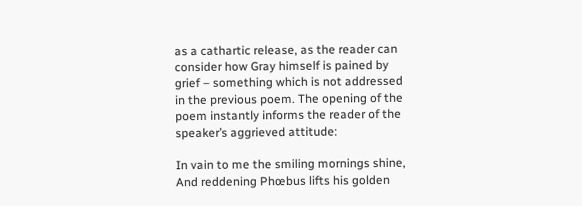as a cathartic release, as the reader can consider how Gray himself is pained by grief – something which is not addressed in the previous poem. The opening of the poem instantly informs the reader of the speaker’s aggrieved attitude:

In vain to me the smiling mornings shine, And reddening Phœbus lifts his golden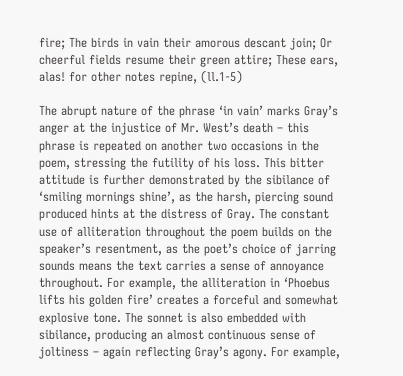fire; The birds in vain their amorous descant join; Or cheerful fields resume their green attire; These ears, alas! for other notes repine, (ll.1-5)

The abrupt nature of the phrase ‘in vain’ marks Gray’s anger at the injustice of Mr. West’s death – this phrase is repeated on another two occasions in the poem, stressing the futility of his loss. This bitter attitude is further demonstrated by the sibilance of ‘smiling mornings shine’, as the harsh, piercing sound produced hints at the distress of Gray. The constant use of alliteration throughout the poem builds on the speaker’s resentment, as the poet’s choice of jarring sounds means the text carries a sense of annoyance throughout. For example, the alliteration in ‘Phoebus lifts his golden fire’ creates a forceful and somewhat explosive tone. The sonnet is also embedded with sibilance, producing an almost continuous sense of joltiness – again reflecting Gray’s agony. For example,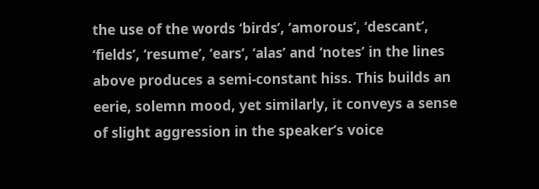the use of the words ‘birds’, ‘amorous’, ‘descant’, ‘fields’, ‘resume’, ‘ears’, ‘alas’ and ‘notes’ in the lines above produces a semi-constant hiss. This builds an eerie, solemn mood, yet similarly, it conveys a sense of slight aggression in the speaker’s voice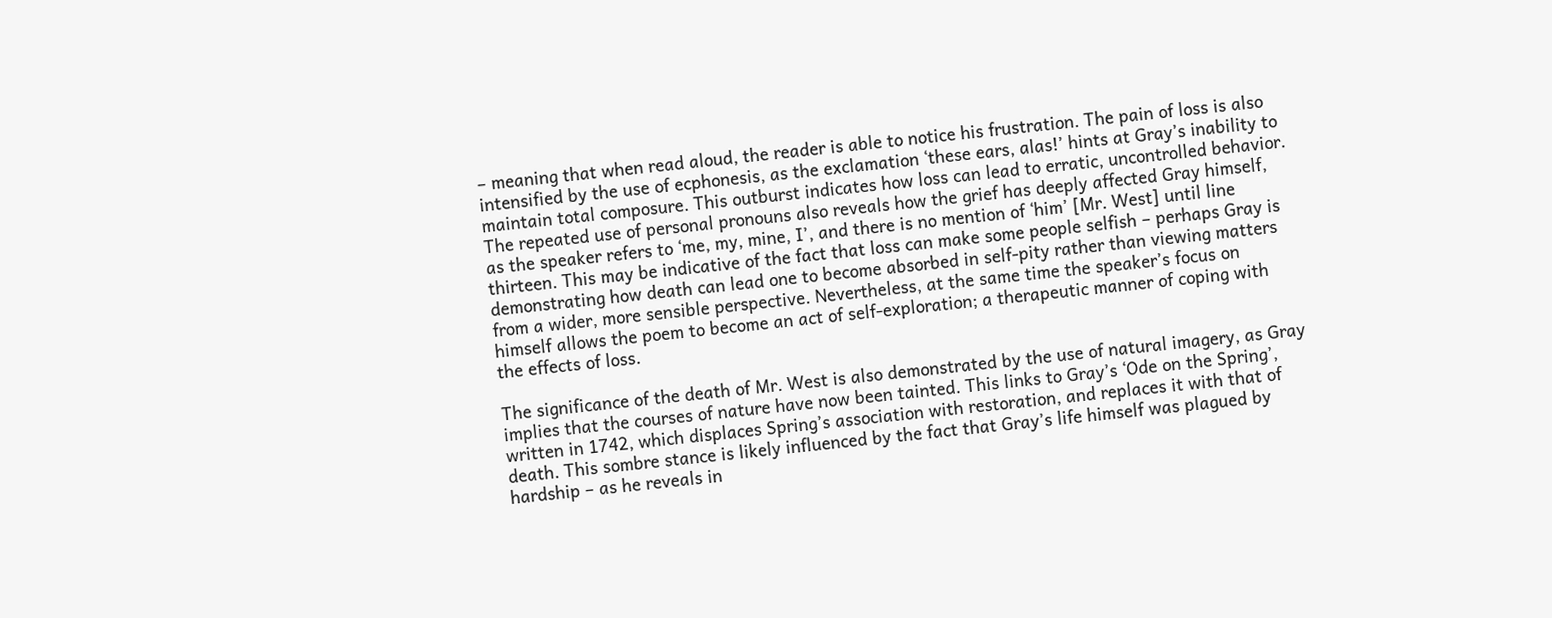– meaning that when read aloud, the reader is able to notice his frustration. The pain of loss is also intensified by the use of ecphonesis, as the exclamation ‘these ears, alas!’ hints at Gray’s inability to maintain total composure. This outburst indicates how loss can lead to erratic, uncontrolled behavior. The repeated use of personal pronouns also reveals how the grief has deeply affected Gray himself, as the speaker refers to ‘me, my, mine, I’, and there is no mention of ‘him’ [Mr. West] until line thirteen. This may be indicative of the fact that loss can make some people selfish – perhaps Gray is demonstrating how death can lead one to become absorbed in self-pity rather than viewing matters from a wider, more sensible perspective. Nevertheless, at the same time the speaker’s focus on himself allows the poem to become an act of self-exploration; a therapeutic manner of coping with the effects of loss.

The significance of the death of Mr. West is also demonstrated by the use of natural imagery, as Gray implies that the courses of nature have now been tainted. This links to Gray’s ‘Ode on the Spring’, written in 1742, which displaces Spring’s association with restoration, and replaces it with that of death. This sombre stance is likely influenced by the fact that Gray’s life himself was plagued by hardship – as he reveals in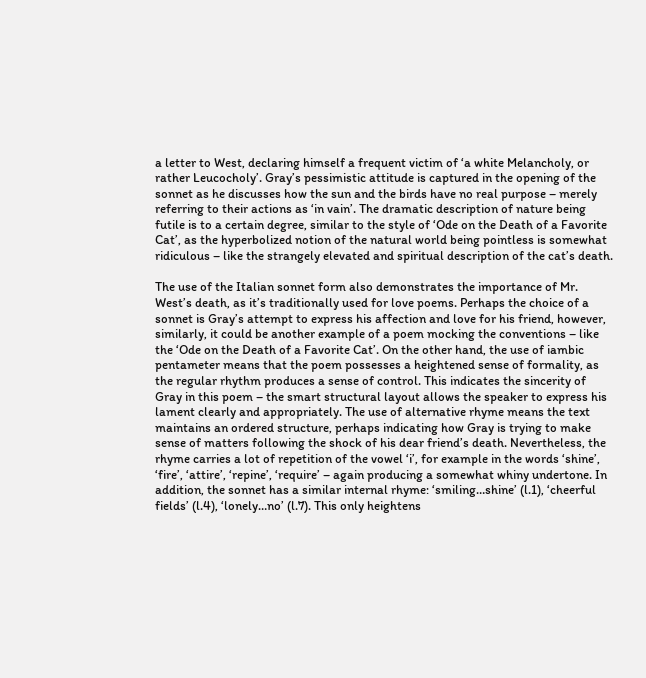a letter to West, declaring himself a frequent victim of ‘a white Melancholy, or rather Leucocholy’. Gray’s pessimistic attitude is captured in the opening of the sonnet as he discusses how the sun and the birds have no real purpose – merely referring to their actions as ‘in vain’. The dramatic description of nature being futile is to a certain degree, similar to the style of ‘Ode on the Death of a Favorite Cat’, as the hyperbolized notion of the natural world being pointless is somewhat ridiculous – like the strangely elevated and spiritual description of the cat’s death.

The use of the Italian sonnet form also demonstrates the importance of Mr. West’s death, as it’s traditionally used for love poems. Perhaps the choice of a sonnet is Gray’s attempt to express his affection and love for his friend, however, similarly, it could be another example of a poem mocking the conventions – like the ‘Ode on the Death of a Favorite Cat’. On the other hand, the use of iambic pentameter means that the poem possesses a heightened sense of formality, as the regular rhythm produces a sense of control. This indicates the sincerity of Gray in this poem – the smart structural layout allows the speaker to express his lament clearly and appropriately. The use of alternative rhyme means the text maintains an ordered structure, perhaps indicating how Gray is trying to make sense of matters following the shock of his dear friend’s death. Nevertheless, the rhyme carries a lot of repetition of the vowel ‘i’, for example in the words ‘shine’, ‘fire’, ‘attire’, ‘repine’, ‘require’ – again producing a somewhat whiny undertone. In addition, the sonnet has a similar internal rhyme: ‘smiling…shine’ (l.1), ‘cheerful fields’ (l.4), ‘lonely…no’ (l.7). This only heightens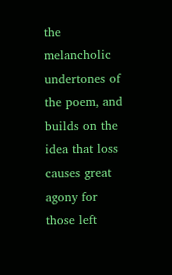the melancholic undertones of the poem, and builds on the idea that loss causes great agony for those left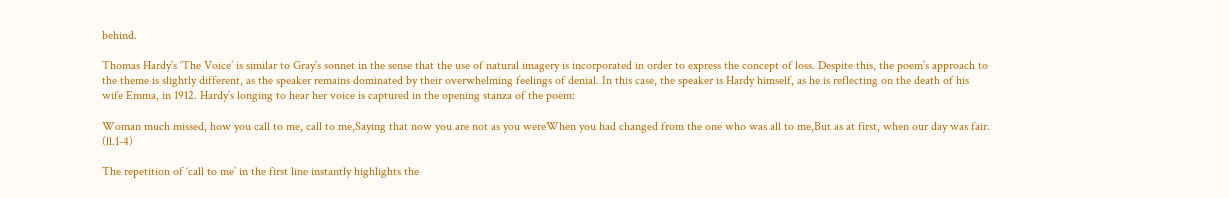behind.

Thomas Hardy’s ‘The Voice’ is similar to Gray’s sonnet in the sense that the use of natural imagery is incorporated in order to express the concept of loss. Despite this, the poem’s approach to the theme is slightly different, as the speaker remains dominated by their overwhelming feelings of denial. In this case, the speaker is Hardy himself, as he is reflecting on the death of his wife Emma, in 1912. Hardy’s longing to hear her voice is captured in the opening stanza of the poem:

Woman much missed, how you call to me, call to me,Saying that now you are not as you wereWhen you had changed from the one who was all to me,But as at first, when our day was fair. (ll.1-4)

The repetition of ‘call to me’ in the first line instantly highlights the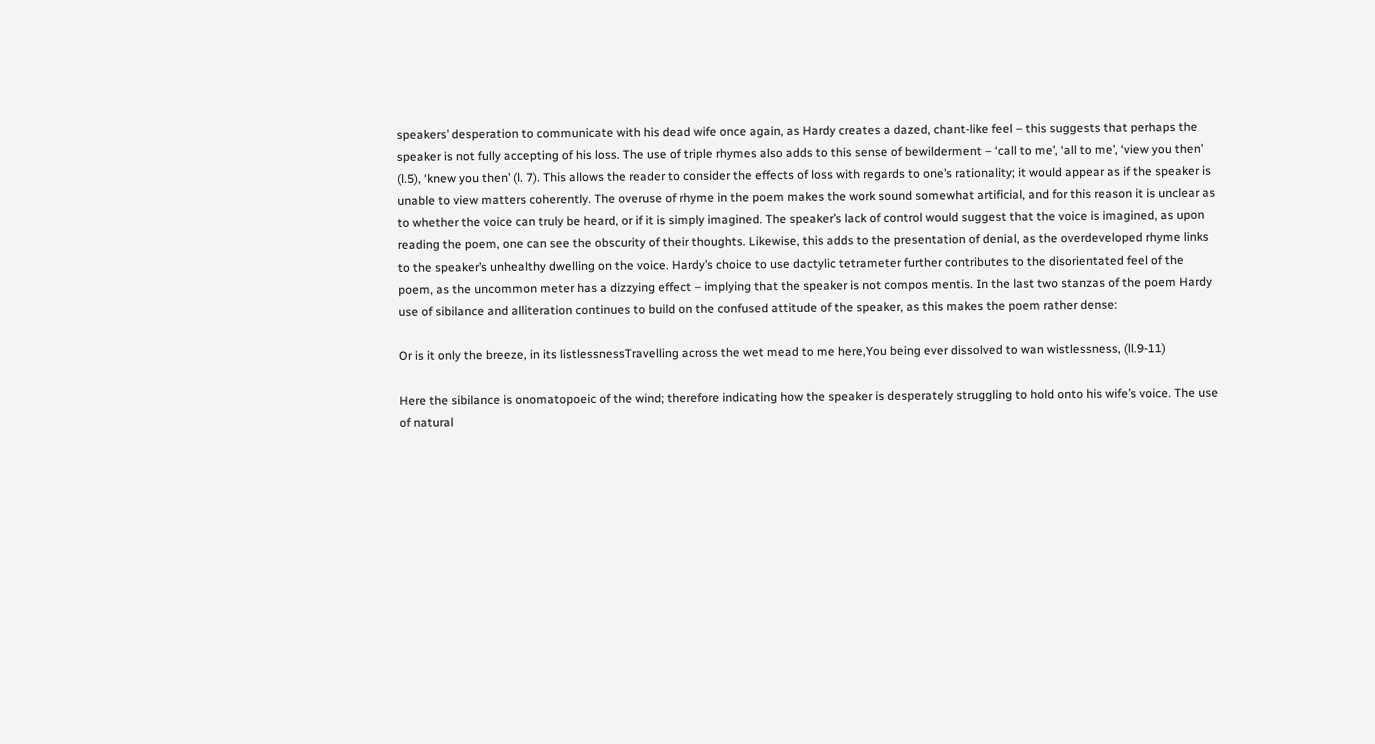speakers’ desperation to communicate with his dead wife once again, as Hardy creates a dazed, chant-like feel – this suggests that perhaps the speaker is not fully accepting of his loss. The use of triple rhymes also adds to this sense of bewilderment – ‘call to me’, ‘all to me’, ‘view you then’ (l.5), ‘knew you then’ (l. 7). This allows the reader to consider the effects of loss with regards to one’s rationality; it would appear as if the speaker is unable to view matters coherently. The overuse of rhyme in the poem makes the work sound somewhat artificial, and for this reason it is unclear as to whether the voice can truly be heard, or if it is simply imagined. The speaker’s lack of control would suggest that the voice is imagined, as upon reading the poem, one can see the obscurity of their thoughts. Likewise, this adds to the presentation of denial, as the overdeveloped rhyme links to the speaker’s unhealthy dwelling on the voice. Hardy’s choice to use dactylic tetrameter further contributes to the disorientated feel of the poem, as the uncommon meter has a dizzying effect – implying that the speaker is not compos mentis. In the last two stanzas of the poem Hardy use of sibilance and alliteration continues to build on the confused attitude of the speaker, as this makes the poem rather dense:

Or is it only the breeze, in its listlessnessTravelling across the wet mead to me here,You being ever dissolved to wan wistlessness, (ll.9-11)

Here the sibilance is onomatopoeic of the wind; therefore indicating how the speaker is desperately struggling to hold onto his wife’s voice. The use of natural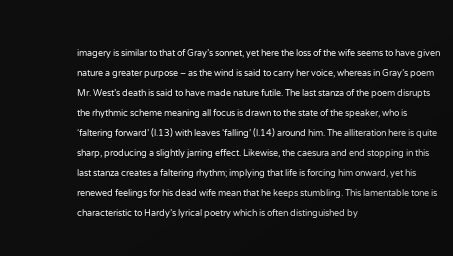imagery is similar to that of Gray’s sonnet, yet here the loss of the wife seems to have given nature a greater purpose – as the wind is said to carry her voice, whereas in Gray’s poem Mr. West’s death is said to have made nature futile. The last stanza of the poem disrupts the rhythmic scheme meaning all focus is drawn to the state of the speaker, who is ‘faltering forward’ (l.13) with leaves ‘falling’ (l.14) around him. The alliteration here is quite sharp, producing a slightly jarring effect. Likewise, the caesura and end stopping in this last stanza creates a faltering rhythm; implying that life is forcing him onward, yet his renewed feelings for his dead wife mean that he keeps stumbling. This lamentable tone is characteristic to Hardy’s lyrical poetry which is often distinguished by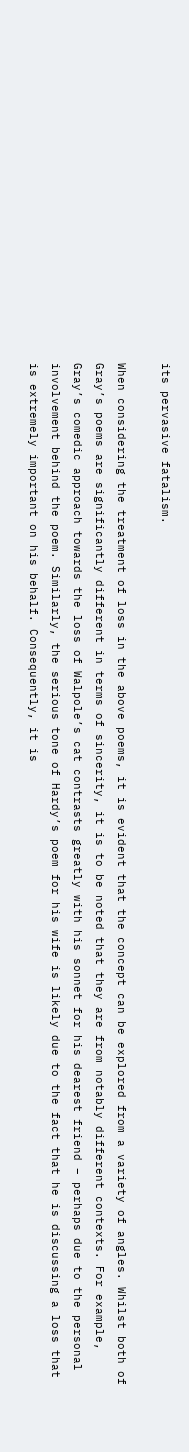its pervasive fatalism.

When considering the treatment of loss in the above poems, it is evident that the concept can be explored from a variety of angles. Whilst both of Gray’s poems are significantly different in terms of sincerity, it is to be noted that they are from notably different contexts. For example, Gray’s comedic approach towards the loss of Walpole’s cat contrasts greatly with his sonnet for his dearest friend – perhaps due to the personal involvement behind the poem. Similarly, the serious tone of Hardy’s poem for his wife is likely due to the fact that he is discussing a loss that is extremely important on his behalf. Consequently, it is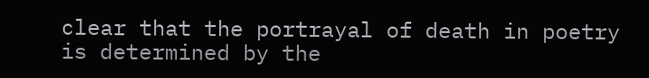clear that the portrayal of death in poetry is determined by the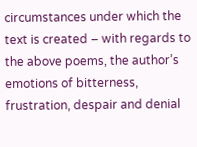circumstances under which the text is created – with regards to the above poems, the author’s emotions of bitterness, frustration, despair and denial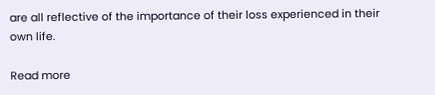are all reflective of the importance of their loss experienced in their own life.

Read more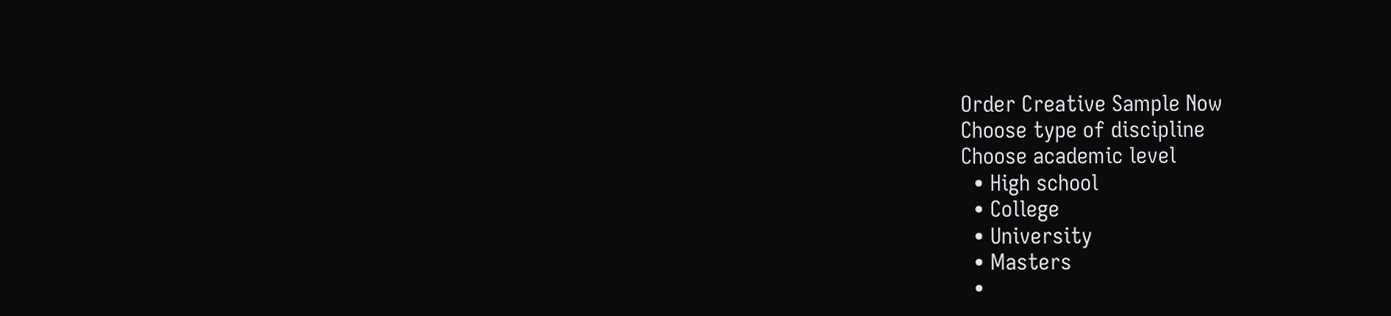Order Creative Sample Now
Choose type of discipline
Choose academic level
  • High school
  • College
  • University
  • Masters
  •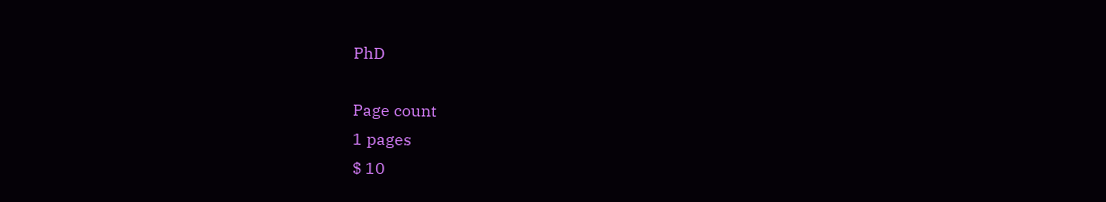PhD

Page count
1 pages
$ 10